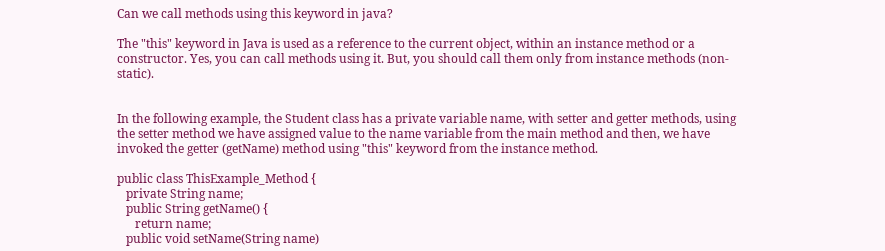Can we call methods using this keyword in java?

The "this" keyword in Java is used as a reference to the current object, within an instance method or a constructor. Yes, you can call methods using it. But, you should call them only from instance methods (non-static).


In the following example, the Student class has a private variable name, with setter and getter methods, using the setter method we have assigned value to the name variable from the main method and then, we have invoked the getter (getName) method using "this" keyword from the instance method.

public class ThisExample_Method {
   private String name;
   public String getName() {
      return name;
   public void setName(String name)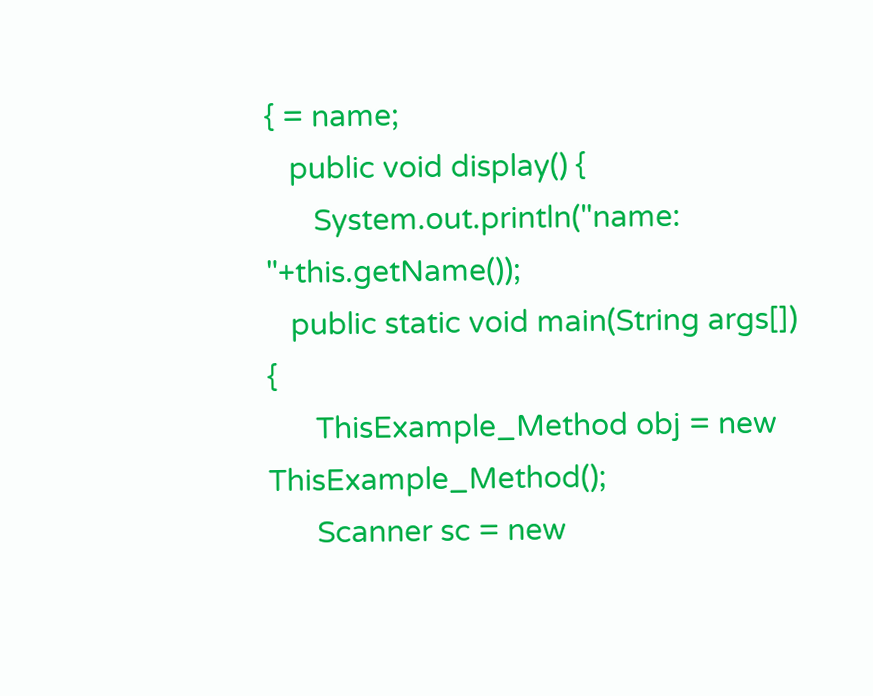{ = name;
   public void display() {
      System.out.println("name: "+this.getName());
   public static void main(String args[]) {
      ThisExample_Method obj = new ThisExample_Method();
      Scanner sc = new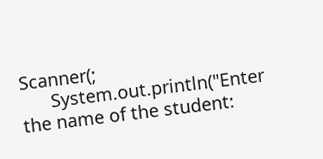Scanner(;
      System.out.println("Enter the name of the student: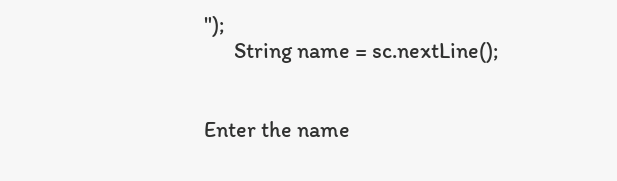");
      String name = sc.nextLine();


Enter the name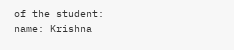of the student:
name: Krishna